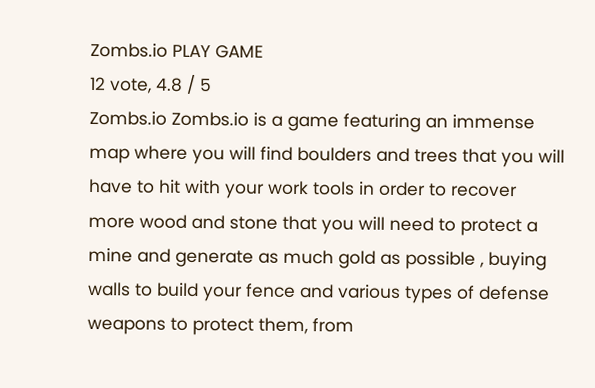Zombs.io PLAY GAME
12 vote, 4.8 / 5
Zombs.io Zombs.io is a game featuring an immense map where you will find boulders and trees that you will have to hit with your work tools in order to recover more wood and stone that you will need to protect a mine and generate as much gold as possible , buying walls to build your fence and various types of defense weapons to protect them, from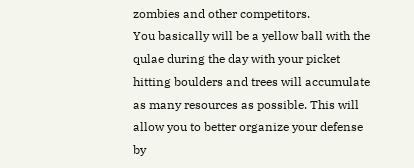zombies and other competitors.
You basically will be a yellow ball with the qulae during the day with your picket hitting boulders and trees will accumulate as many resources as possible. This will allow you to better organize your defense by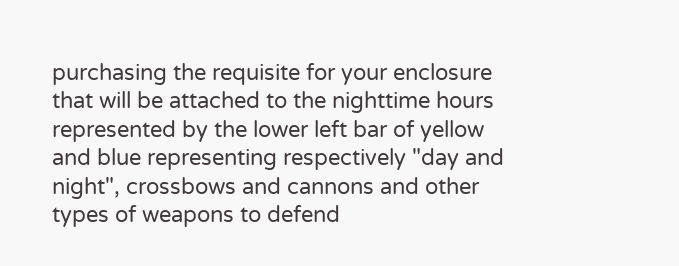purchasing the requisite for your enclosure that will be attached to the nighttime hours represented by the lower left bar of yellow and blue representing respectively "day and night", crossbows and cannons and other types of weapons to defend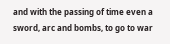and with the passing of time even a sword, arc and bombs, to go to war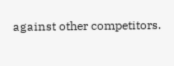against other competitors.